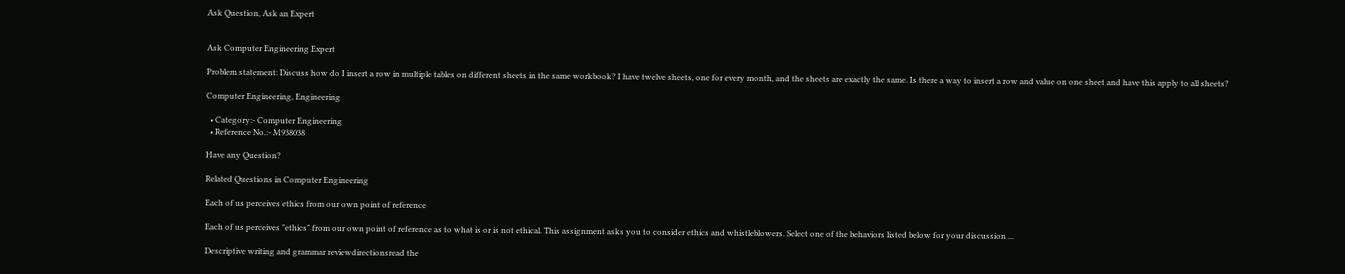Ask Question, Ask an Expert


Ask Computer Engineering Expert

Problem statement: Discuss how do I insert a row in multiple tables on different sheets in the same workbook? I have twelve sheets, one for every month, and the sheets are exactly the same. Is there a way to insert a row and value on one sheet and have this apply to all sheets?

Computer Engineering, Engineering

  • Category:- Computer Engineering
  • Reference No.:- M938038

Have any Question?

Related Questions in Computer Engineering

Each of us perceives ethics from our own point of reference

Each of us perceives "ethics" from our own point of reference as to what is or is not ethical. This assignment asks you to consider ethics and whistleblowers. Select one of the behaviors listed below for your discussion ...

Descriptive writing and grammar reviewdirectionsread the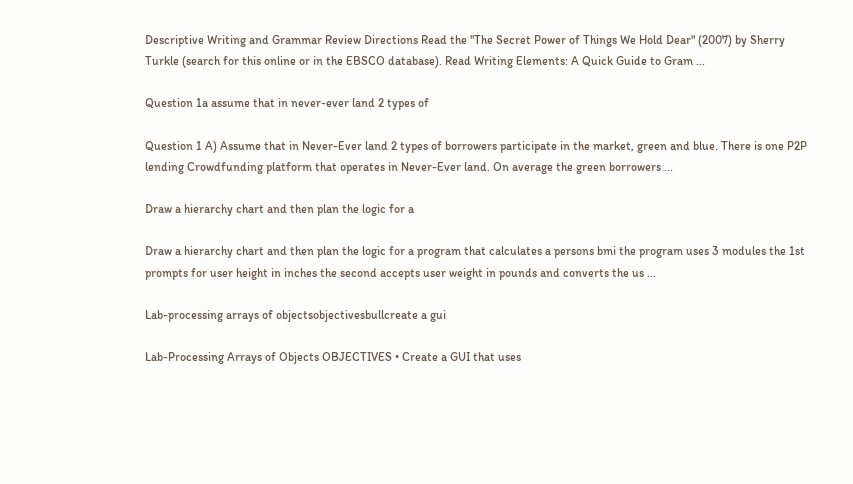Descriptive Writing and Grammar Review Directions Read the "The Secret Power of Things We Hold Dear" (2007) by Sherry Turkle (search for this online or in the EBSCO database). Read Writing Elements: A Quick Guide to Gram ...

Question 1a assume that in never-ever land 2 types of

Question 1 A) Assume that in Never-Ever land 2 types of borrowers participate in the market, green and blue. There is one P2P lending Crowdfunding platform that operates in Never-Ever land. On average the green borrowers ...

Draw a hierarchy chart and then plan the logic for a

Draw a hierarchy chart and then plan the logic for a program that calculates a persons bmi the program uses 3 modules the 1st prompts for user height in inches the second accepts user weight in pounds and converts the us ...

Lab-processing arrays of objectsobjectivesbullcreate a gui

Lab-Processing Arrays of Objects OBJECTIVES • Create a GUI that uses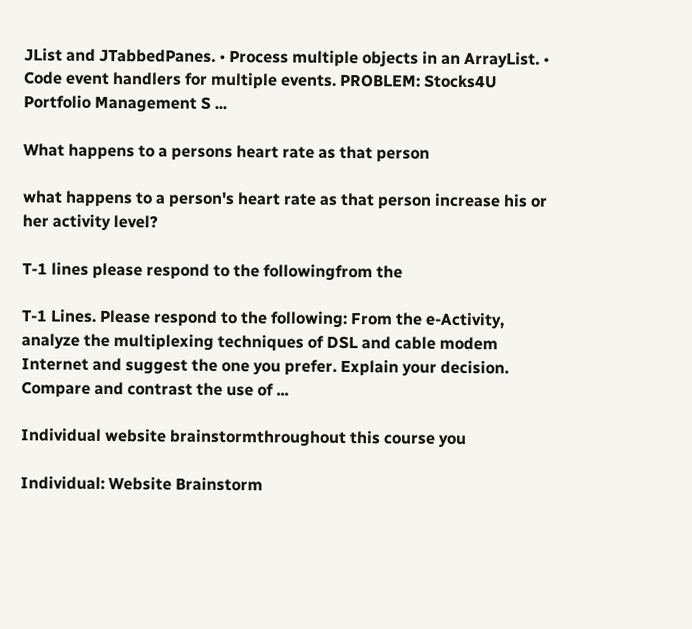JList and JTabbedPanes. • Process multiple objects in an ArrayList. • Code event handlers for multiple events. PROBLEM: Stocks4U Portfolio Management S ...

What happens to a persons heart rate as that person

what happens to a person's heart rate as that person increase his or her activity level?

T-1 lines please respond to the followingfrom the

T-1 Lines. Please respond to the following: From the e-Activity, analyze the multiplexing techniques of DSL and cable modem Internet and suggest the one you prefer. Explain your decision. Compare and contrast the use of ...

Individual website brainstormthroughout this course you

Individual: Website Brainstorm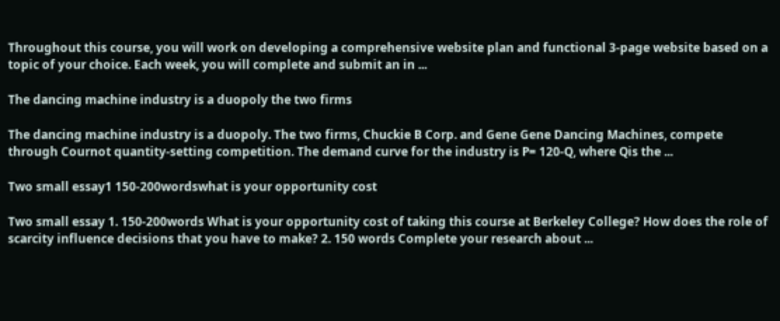Throughout this course, you will work on developing a comprehensive website plan and functional 3-page website based on a topic of your choice. Each week, you will complete and submit an in ...

The dancing machine industry is a duopoly the two firms

The dancing machine industry is a duopoly. The two firms, Chuckie B Corp. and Gene Gene Dancing Machines, compete through Cournot quantity-setting competition. The demand curve for the industry is P= 120-Q, where Qis the ...

Two small essay1 150-200wordswhat is your opportunity cost

Two small essay 1. 150-200words What is your opportunity cost of taking this course at Berkeley College? How does the role of scarcity influence decisions that you have to make? 2. 150 words Complete your research about ...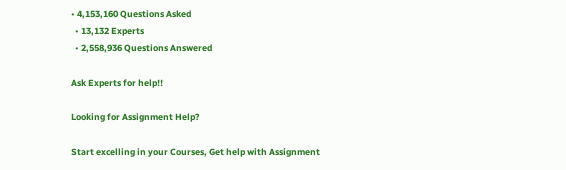• 4,153,160 Questions Asked
  • 13,132 Experts
  • 2,558,936 Questions Answered

Ask Experts for help!!

Looking for Assignment Help?

Start excelling in your Courses, Get help with Assignment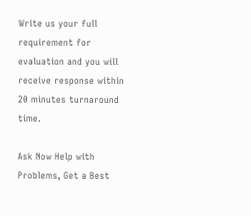Write us your full requirement for evaluation and you will receive response within 20 minutes turnaround time.

Ask Now Help with Problems, Get a Best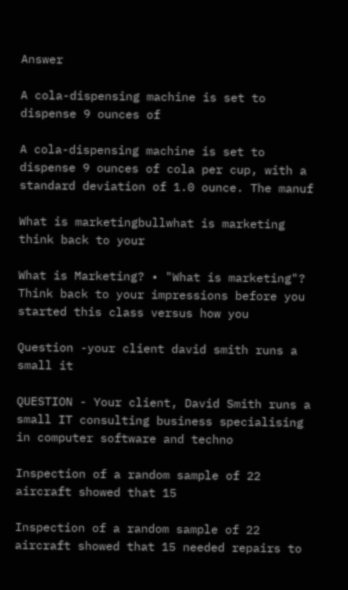Answer

A cola-dispensing machine is set to dispense 9 ounces of

A cola-dispensing machine is set to dispense 9 ounces of cola per cup, with a standard deviation of 1.0 ounce. The manuf

What is marketingbullwhat is marketing think back to your

What is Marketing? • "What is marketing"? Think back to your impressions before you started this class versus how you

Question -your client david smith runs a small it

QUESTION - Your client, David Smith runs a small IT consulting business specialising in computer software and techno

Inspection of a random sample of 22 aircraft showed that 15

Inspection of a random sample of 22 aircraft showed that 15 needed repairs to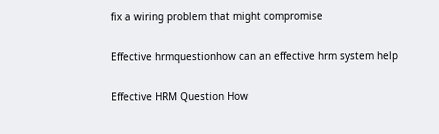fix a wiring problem that might compromise

Effective hrmquestionhow can an effective hrm system help

Effective HRM Question How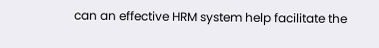can an effective HRM system help facilitate the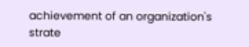achievement of an organization's strate